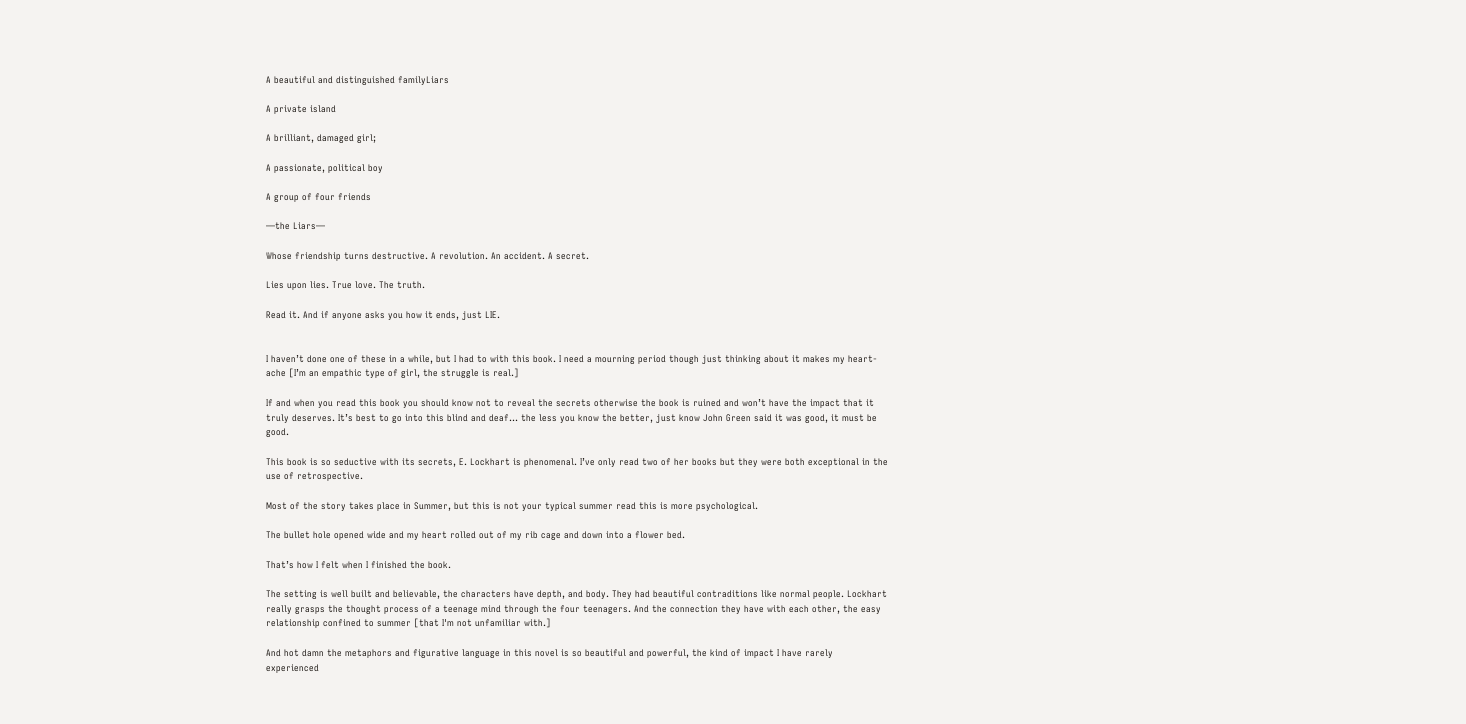A beautiful and distinguished familyLiars

A private island

A brilliant, damaged girl;

A passionate, political boy

A group of four friends

—the Liars—

Whose friendship turns destructive. A revolution. An accident. A secret.

Lies upon lies. True love. The truth.

Read it. And if anyone asks you how it ends, just LIE.


I haven’t done one of these in a while, but I had to with this book. I need a mourning period though just thinking about it makes my heart-ache [I’m an empathic type of girl, the struggle is real.]

If and when you read this book you should know not to reveal the secrets otherwise the book is ruined and won’t have the impact that it truly deserves. It’s best to go into this blind and deaf… the less you know the better, just know John Green said it was good, it must be good.

This book is so seductive with its secrets, E. Lockhart is phenomenal. I’ve only read two of her books but they were both exceptional in the use of retrospective.

Most of the story takes place in Summer, but this is not your typical summer read this is more psychological.

The bullet hole opened wide and my heart rolled out of my rib cage and down into a flower bed.

That’s how I felt when I finished the book.

The setting is well built and believable, the characters have depth, and body. They had beautiful contraditions like normal people. Lockhart really grasps the thought process of a teenage mind through the four teenagers. And the connection they have with each other, the easy relationship confined to summer [that I'm not unfamiliar with.]

And hot damn the metaphors and figurative language in this novel is so beautiful and powerful, the kind of impact I have rarely experienced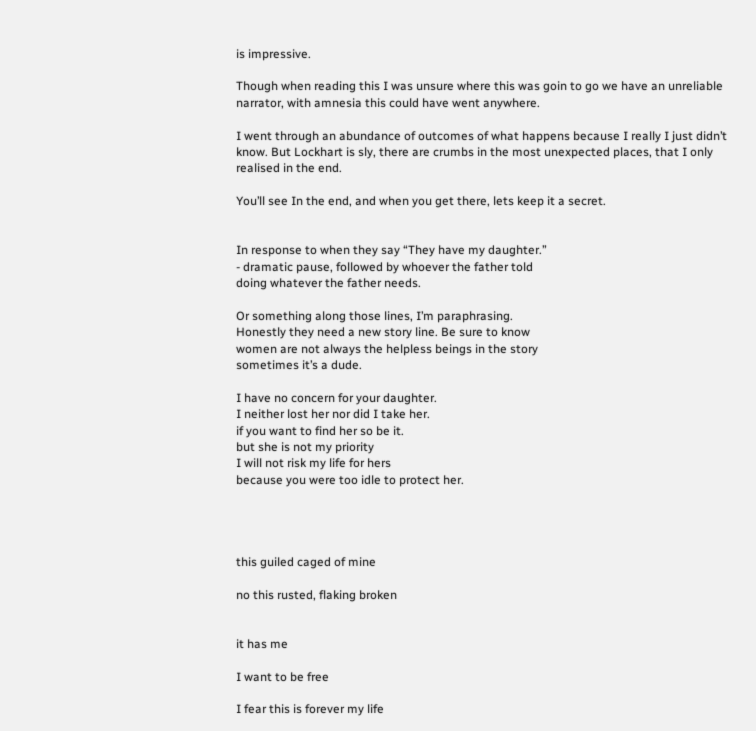is impressive.

Though when reading this I was unsure where this was goin to go we have an unreliable narrator, with amnesia this could have went anywhere.

I went through an abundance of outcomes of what happens because I really I just didn’t know. But Lockhart is sly, there are crumbs in the most unexpected places, that I only realised in the end.

You’ll see In the end, and when you get there, lets keep it a secret.


In response to when they say “They have my daughter.”
- dramatic pause, followed by whoever the father told
doing whatever the father needs.

Or something along those lines, I’m paraphrasing.
Honestly they need a new story line. Be sure to know
women are not always the helpless beings in the story
sometimes it’s a dude.

I have no concern for your daughter.
I neither lost her nor did I take her.
if you want to find her so be it.
but she is not my priority
I will not risk my life for hers
because you were too idle to protect her.




this guiled caged of mine

no this rusted, flaking broken


it has me

I want to be free

I fear this is forever my life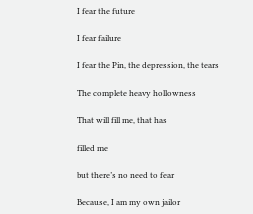I fear the future

I fear failure

I fear the Pin, the depression, the tears

The complete heavy hollowness

That will fill me, that has

filled me

but there’s no need to fear

Because, I am my own jailor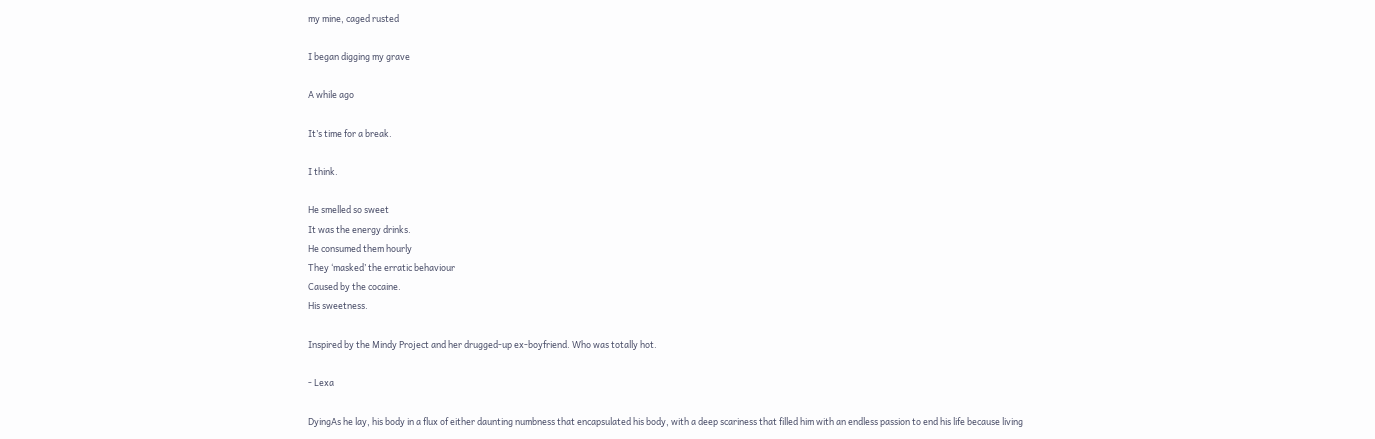my mine, caged rusted

I began digging my grave

A while ago

It’s time for a break.

I think.

He smelled so sweet
It was the energy drinks.
He consumed them hourly
They ‘masked’ the erratic behaviour
Caused by the cocaine.
His sweetness.

Inspired by the Mindy Project and her drugged-up ex-boyfriend. Who was totally hot.

- Lexa

DyingAs he lay, his body in a flux of either daunting numbness that encapsulated his body, with a deep scariness that filled him with an endless passion to end his life because living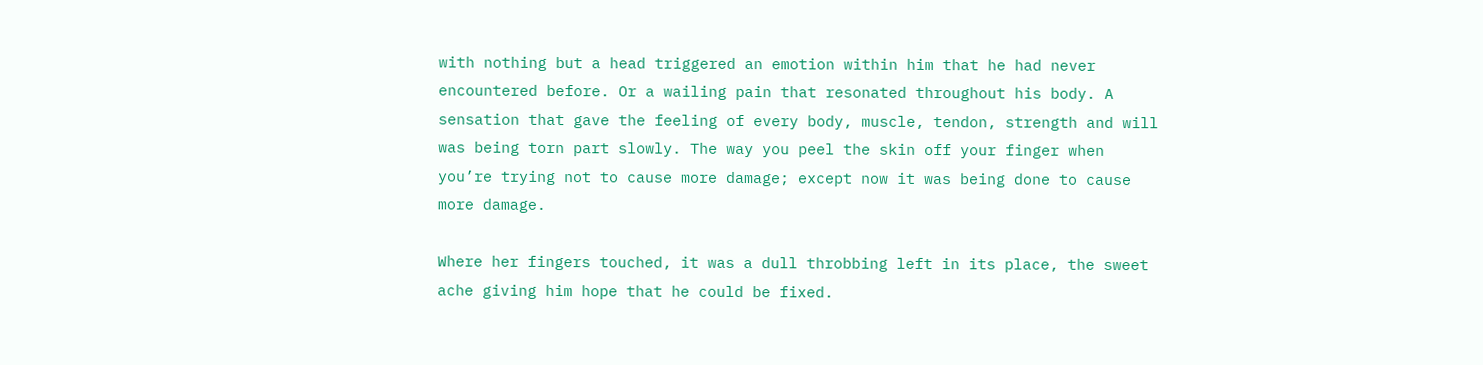with nothing but a head triggered an emotion within him that he had never encountered before. Or a wailing pain that resonated throughout his body. A sensation that gave the feeling of every body, muscle, tendon, strength and will was being torn part slowly. The way you peel the skin off your finger when you’re trying not to cause more damage; except now it was being done to cause more damage.

Where her fingers touched, it was a dull throbbing left in its place, the sweet ache giving him hope that he could be fixed.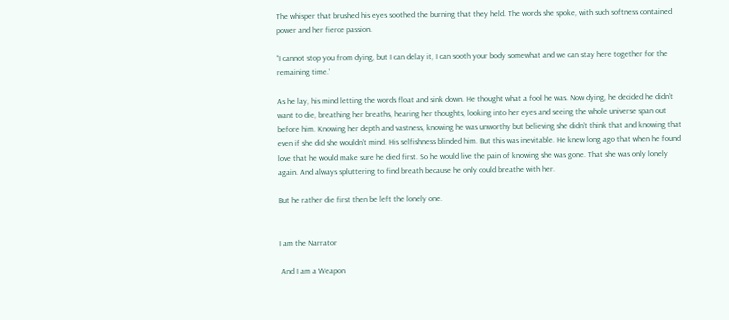The whisper that brushed his eyes soothed the burning that they held. The words she spoke, with such softness contained power and her fierce passion.

“I cannot stop you from dying, but I can delay it, I can sooth your body somewhat and we can stay here together for the remaining time.’

As he lay, his mind letting the words float and sink down. He thought what a fool he was. Now dying, he decided he didn’t want to die, breathing her breaths, hearing her thoughts, looking into her eyes and seeing the whole universe span out before him. Knowing her depth and vastness, knowing he was unworthy but believing she didn’t think that and knowing that even if she did she wouldn’t mind. His selfishness blinded him. But this was inevitable. He knew long ago that when he found love that he would make sure he died first. So he would live the pain of knowing she was gone. That she was only lonely again. And always spluttering to find breath because he only could breathe with her.

But he rather die first then be left the lonely one.


I am the Narrator

 And I am a Weapon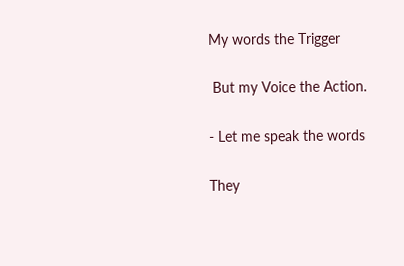My words the Trigger

 But my Voice the Action.

- Let me speak the words

They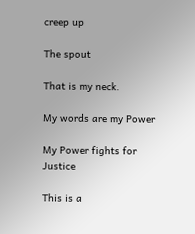creep up

The spout

That is my neck.

My words are my Power

My Power fights for Justice

This is a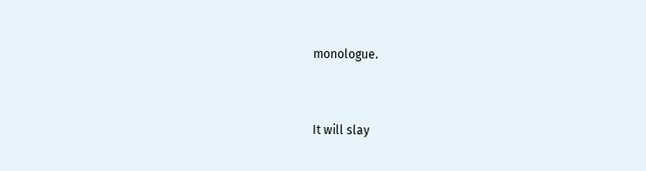monologue.


It will slay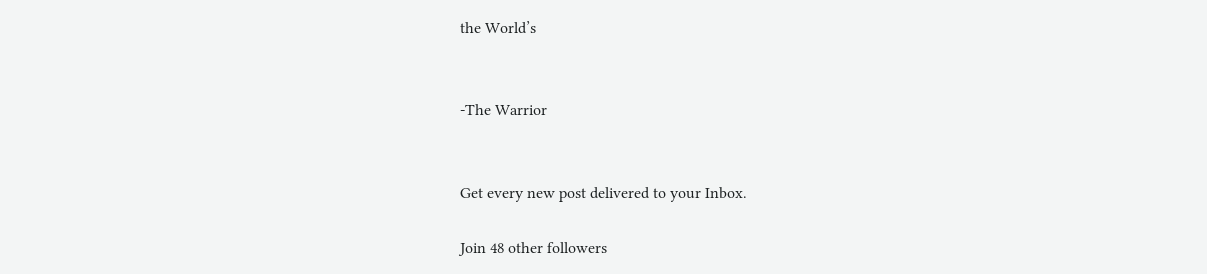the World’s


-The Warrior


Get every new post delivered to your Inbox.

Join 48 other followers